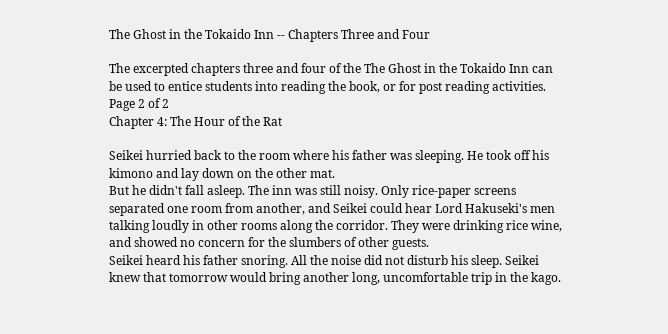The Ghost in the Tokaido Inn -- Chapters Three and Four

The excerpted chapters three and four of the The Ghost in the Tokaido Inn can be used to entice students into reading the book, or for post reading activities.
Page 2 of 2
Chapter 4: The Hour of the Rat

Seikei hurried back to the room where his father was sleeping. He took off his kimono and lay down on the other mat.
But he didn't fall asleep. The inn was still noisy. Only rice-paper screens separated one room from another, and Seikei could hear Lord Hakuseki's men talking loudly in other rooms along the corridor. They were drinking rice wine, and showed no concern for the slumbers of other guests.
Seikei heard his father snoring. All the noise did not disturb his sleep. Seikei knew that tomorrow would bring another long, uncomfortable trip in the kago.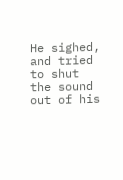He sighed, and tried to shut the sound out of his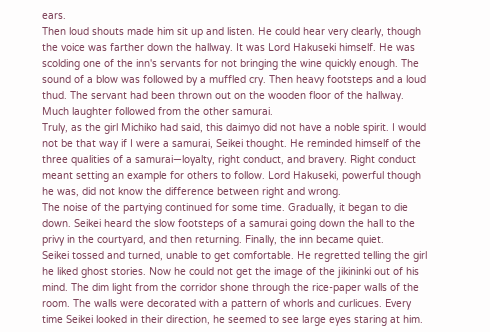ears.
Then loud shouts made him sit up and listen. He could hear very clearly, though the voice was farther down the hallway. It was Lord Hakuseki himself. He was scolding one of the inn's servants for not bringing the wine quickly enough. The sound of a blow was followed by a muffled cry. Then heavy footsteps and a loud thud. The servant had been thrown out on the wooden floor of the hallway. Much laughter followed from the other samurai.
Truly, as the girl Michiko had said, this daimyo did not have a noble spirit. I would not be that way if I were a samurai, Seikei thought. He reminded himself of the three qualities of a samurai—loyalty, right conduct, and bravery. Right conduct meant setting an example for others to follow. Lord Hakuseki, powerful though he was, did not know the difference between right and wrong.
The noise of the partying continued for some time. Gradually, it began to die down. Seikei heard the slow footsteps of a samurai going down the hall to the privy in the courtyard, and then returning. Finally, the inn became quiet.
Seikei tossed and turned, unable to get comfortable. He regretted telling the girl he liked ghost stories. Now he could not get the image of the jikininki out of his mind. The dim light from the corridor shone through the rice-paper walls of the room. The walls were decorated with a pattern of whorls and curlicues. Every time Seikei looked in their direction, he seemed to see large eyes staring at him.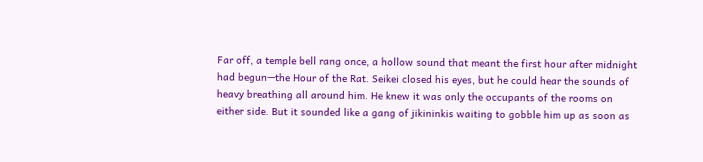Far off, a temple bell rang once, a hollow sound that meant the first hour after midnight had begun—the Hour of the Rat. Seikei closed his eyes, but he could hear the sounds of heavy breathing all around him. He knew it was only the occupants of the rooms on either side. But it sounded like a gang of jikininkis waiting to gobble him up as soon as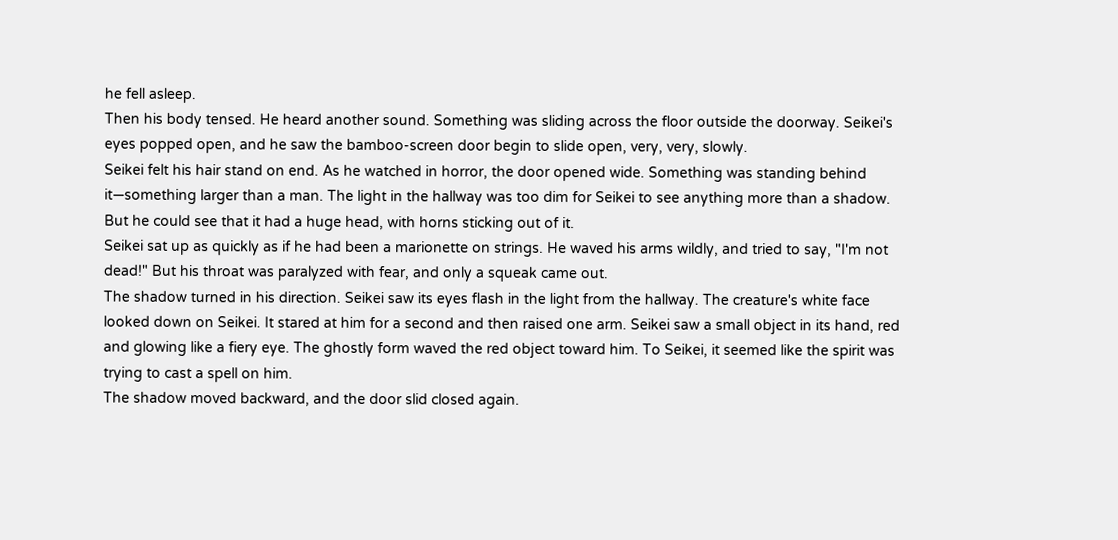he fell asleep.
Then his body tensed. He heard another sound. Something was sliding across the floor outside the doorway. Seikei's eyes popped open, and he saw the bamboo-screen door begin to slide open, very, very, slowly.
Seikei felt his hair stand on end. As he watched in horror, the door opened wide. Something was standing behind it—something larger than a man. The light in the hallway was too dim for Seikei to see anything more than a shadow. But he could see that it had a huge head, with horns sticking out of it.
Seikei sat up as quickly as if he had been a marionette on strings. He waved his arms wildly, and tried to say, "I'm not dead!" But his throat was paralyzed with fear, and only a squeak came out.
The shadow turned in his direction. Seikei saw its eyes flash in the light from the hallway. The creature's white face looked down on Seikei. It stared at him for a second and then raised one arm. Seikei saw a small object in its hand, red and glowing like a fiery eye. The ghostly form waved the red object toward him. To Seikei, it seemed like the spirit was trying to cast a spell on him.
The shadow moved backward, and the door slid closed again.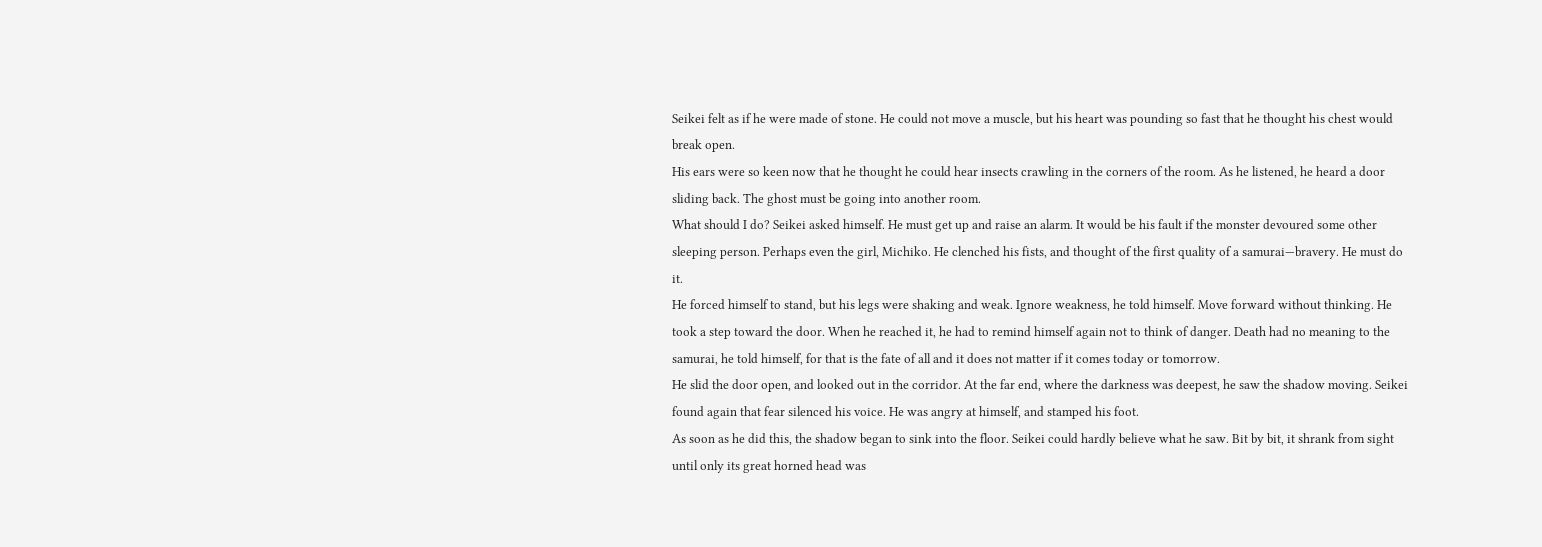Seikei felt as if he were made of stone. He could not move a muscle, but his heart was pounding so fast that he thought his chest would break open.
His ears were so keen now that he thought he could hear insects crawling in the corners of the room. As he listened, he heard a door sliding back. The ghost must be going into another room.
What should I do? Seikei asked himself. He must get up and raise an alarm. It would be his fault if the monster devoured some other sleeping person. Perhaps even the girl, Michiko. He clenched his fists, and thought of the first quality of a samurai—bravery. He must do it.
He forced himself to stand, but his legs were shaking and weak. Ignore weakness, he told himself. Move forward without thinking. He took a step toward the door. When he reached it, he had to remind himself again not to think of danger. Death had no meaning to the samurai, he told himself, for that is the fate of all and it does not matter if it comes today or tomorrow.
He slid the door open, and looked out in the corridor. At the far end, where the darkness was deepest, he saw the shadow moving. Seikei found again that fear silenced his voice. He was angry at himself, and stamped his foot.
As soon as he did this, the shadow began to sink into the floor. Seikei could hardly believe what he saw. Bit by bit, it shrank from sight until only its great horned head was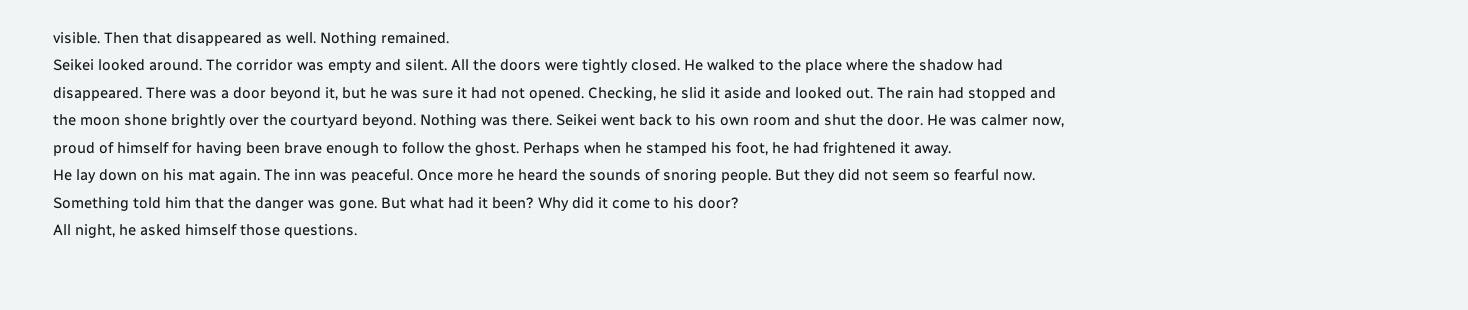visible. Then that disappeared as well. Nothing remained.
Seikei looked around. The corridor was empty and silent. All the doors were tightly closed. He walked to the place where the shadow had disappeared. There was a door beyond it, but he was sure it had not opened. Checking, he slid it aside and looked out. The rain had stopped and the moon shone brightly over the courtyard beyond. Nothing was there. Seikei went back to his own room and shut the door. He was calmer now, proud of himself for having been brave enough to follow the ghost. Perhaps when he stamped his foot, he had frightened it away.
He lay down on his mat again. The inn was peaceful. Once more he heard the sounds of snoring people. But they did not seem so fearful now. Something told him that the danger was gone. But what had it been? Why did it come to his door?
All night, he asked himself those questions.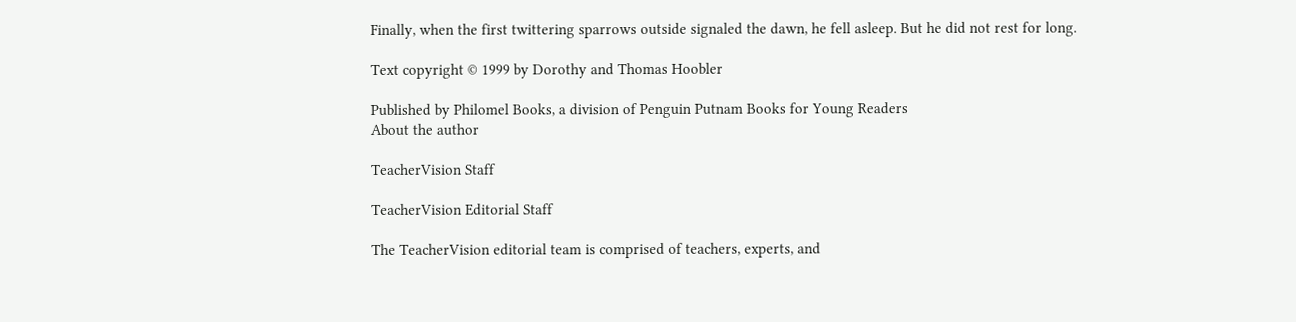Finally, when the first twittering sparrows outside signaled the dawn, he fell asleep. But he did not rest for long.

Text copyright © 1999 by Dorothy and Thomas Hoobler

Published by Philomel Books, a division of Penguin Putnam Books for Young Readers
About the author

TeacherVision Staff

TeacherVision Editorial Staff

The TeacherVision editorial team is comprised of teachers, experts, and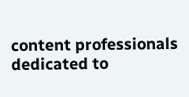content professionals dedicated to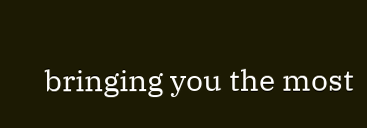bringing you the most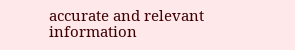accurate and relevant information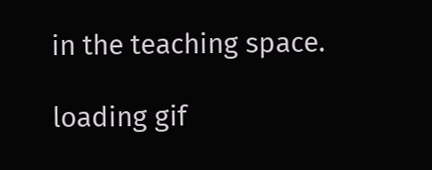in the teaching space.

loading gif